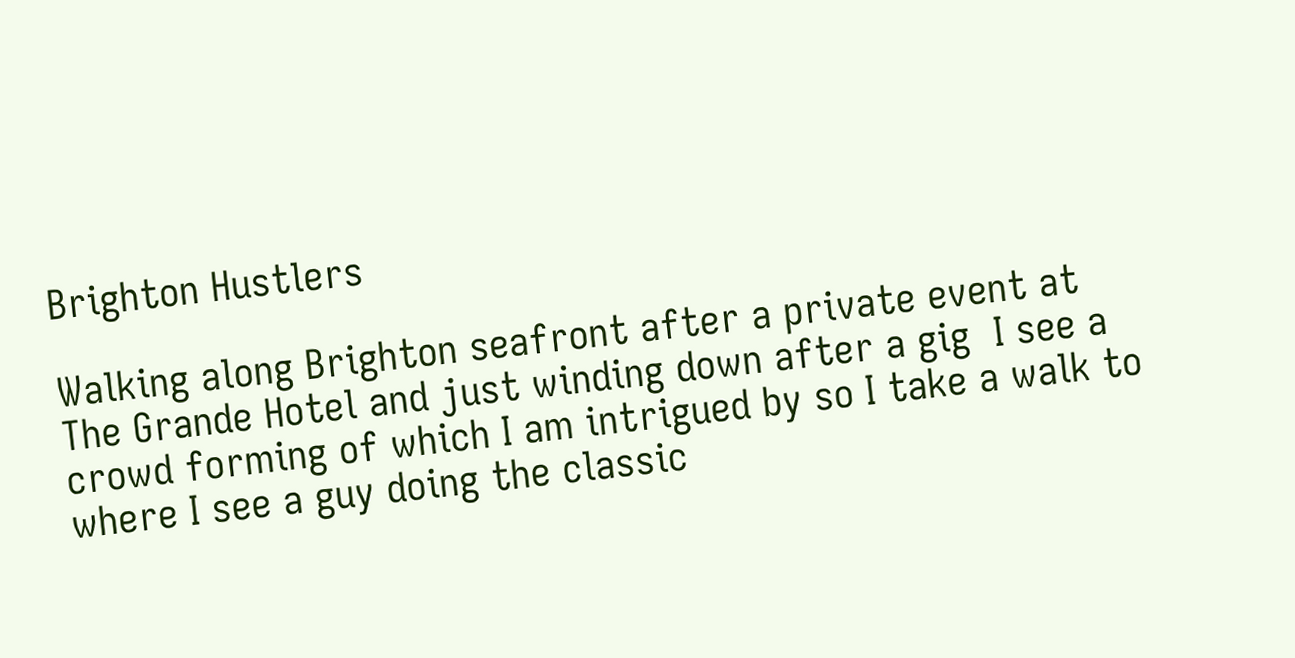Brighton Hustlers

Walking along Brighton seafront after a private event at The Grande Hotel and just winding down after a gig  I see a crowd forming of which I am intrigued by so I take a walk to where I see a guy doing the classic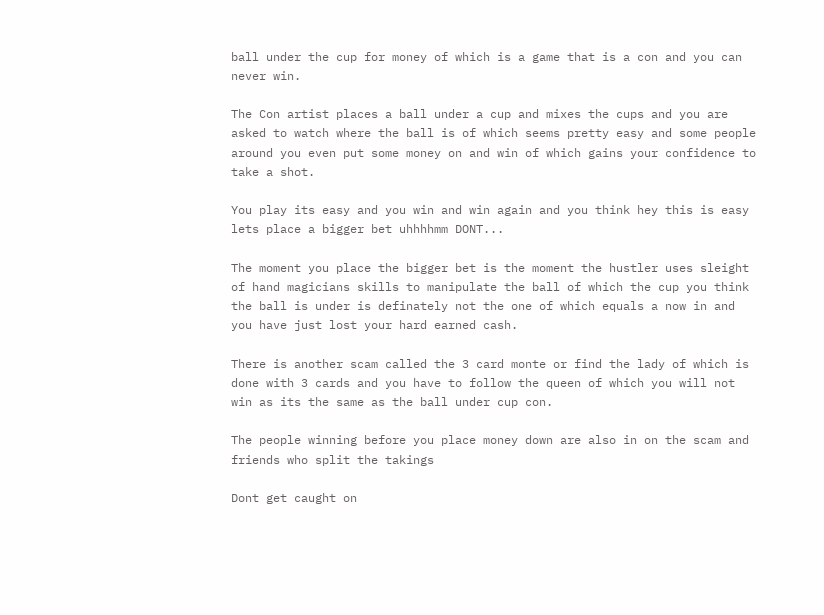ball under the cup for money of which is a game that is a con and you can never win.

The Con artist places a ball under a cup and mixes the cups and you are asked to watch where the ball is of which seems pretty easy and some people around you even put some money on and win of which gains your confidence to take a shot.

You play its easy and you win and win again and you think hey this is easy lets place a bigger bet uhhhhmm DONT...

The moment you place the bigger bet is the moment the hustler uses sleight of hand magicians skills to manipulate the ball of which the cup you think the ball is under is definately not the one of which equals a now in and you have just lost your hard earned cash.

There is another scam called the 3 card monte or find the lady of which is done with 3 cards and you have to follow the queen of which you will not win as its the same as the ball under cup con.

The people winning before you place money down are also in on the scam and friends who split the takings

Dont get caught on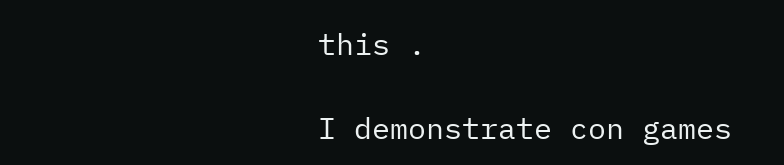this .

I demonstrate con games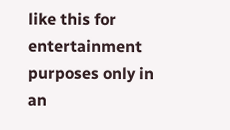like this for entertainment purposes only in an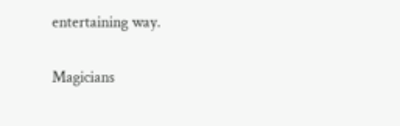entertaining way.

Magicians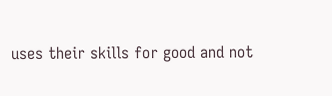uses their skills for good and not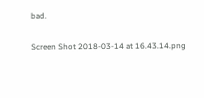bad.

Screen Shot 2018-03-14 at 16.43.14.png